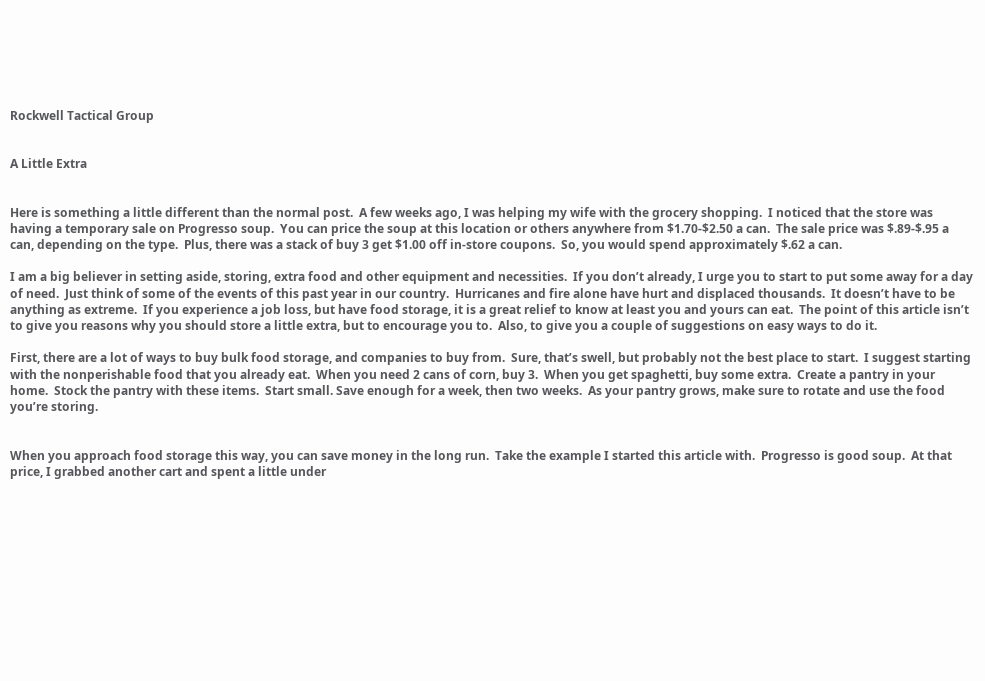Rockwell Tactical Group


A Little Extra


Here is something a little different than the normal post.  A few weeks ago, I was helping my wife with the grocery shopping.  I noticed that the store was having a temporary sale on Progresso soup.  You can price the soup at this location or others anywhere from $1.70-$2.50 a can.  The sale price was $.89-$.95 a can, depending on the type.  Plus, there was a stack of buy 3 get $1.00 off in-store coupons.  So, you would spend approximately $.62 a can.

I am a big believer in setting aside, storing, extra food and other equipment and necessities.  If you don’t already, I urge you to start to put some away for a day of need.  Just think of some of the events of this past year in our country.  Hurricanes and fire alone have hurt and displaced thousands.  It doesn’t have to be anything as extreme.  If you experience a job loss, but have food storage, it is a great relief to know at least you and yours can eat.  The point of this article isn’t to give you reasons why you should store a little extra, but to encourage you to.  Also, to give you a couple of suggestions on easy ways to do it.

First, there are a lot of ways to buy bulk food storage, and companies to buy from.  Sure, that’s swell, but probably not the best place to start.  I suggest starting with the nonperishable food that you already eat.  When you need 2 cans of corn, buy 3.  When you get spaghetti, buy some extra.  Create a pantry in your home.  Stock the pantry with these items.  Start small. Save enough for a week, then two weeks.  As your pantry grows, make sure to rotate and use the food you’re storing.


When you approach food storage this way, you can save money in the long run.  Take the example I started this article with.  Progresso is good soup.  At that price, I grabbed another cart and spent a little under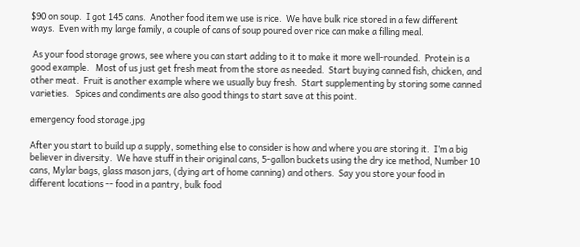$90 on soup.  I got 145 cans.  Another food item we use is rice.  We have bulk rice stored in a few different ways.  Even with my large family, a couple of cans of soup poured over rice can make a filling meal.

 As your food storage grows, see where you can start adding to it to make it more well-rounded.  Protein is a good example.   Most of us just get fresh meat from the store as needed.  Start buying canned fish, chicken, and other meat.  Fruit is another example where we usually buy fresh.  Start supplementing by storing some canned varieties.   Spices and condiments are also good things to start save at this point.

emergency food storage.jpg

After you start to build up a supply, something else to consider is how and where you are storing it.  I’m a big believer in diversity.  We have stuff in their original cans, 5-gallon buckets using the dry ice method, Number 10 cans, Mylar bags, glass mason jars, (dying art of home canning) and others.  Say you store your food in different locations -- food in a pantry, bulk food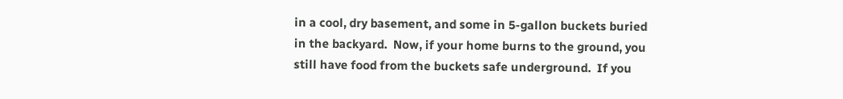in a cool, dry basement, and some in 5-gallon buckets buried in the backyard.  Now, if your home burns to the ground, you still have food from the buckets safe underground.  If you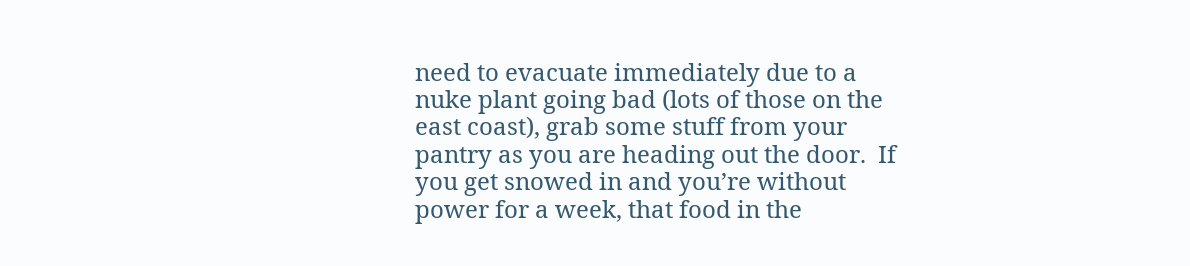need to evacuate immediately due to a nuke plant going bad (lots of those on the east coast), grab some stuff from your pantry as you are heading out the door.  If you get snowed in and you’re without power for a week, that food in the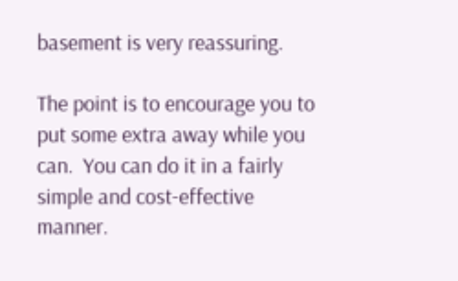basement is very reassuring.

The point is to encourage you to put some extra away while you can.  You can do it in a fairly simple and cost-effective manner.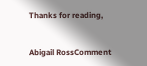Thanks for reading,


Abigail RossComment